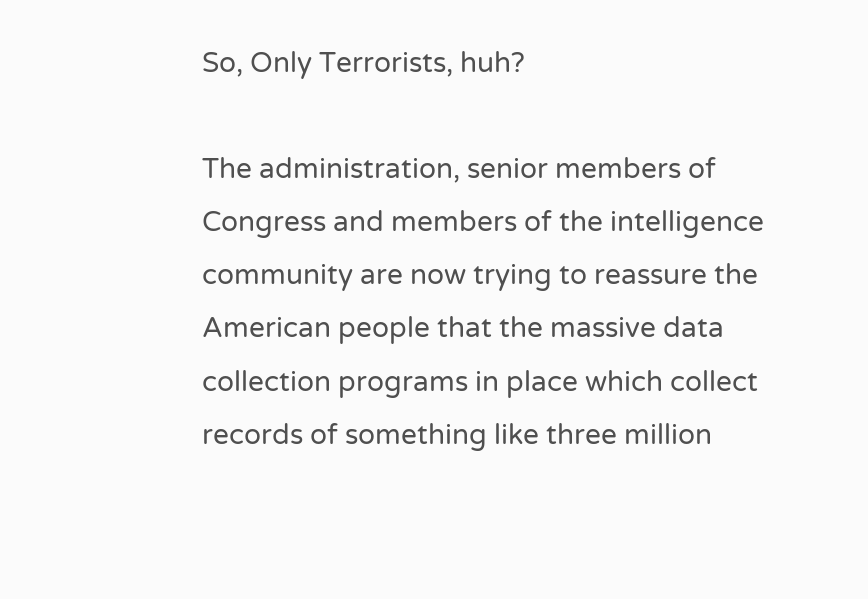So, Only Terrorists, huh?

The administration, senior members of Congress and members of the intelligence community are now trying to reassure the American people that the massive data collection programs in place which collect records of something like three million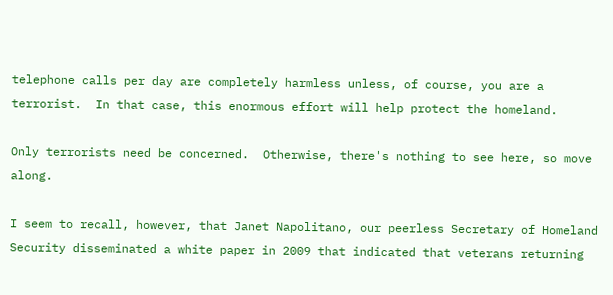telephone calls per day are completely harmless unless, of course, you are a terrorist.  In that case, this enormous effort will help protect the homeland.

Only terrorists need be concerned.  Otherwise, there's nothing to see here, so move along.

I seem to recall, however, that Janet Napolitano, our peerless Secretary of Homeland Security disseminated a white paper in 2009 that indicated that veterans returning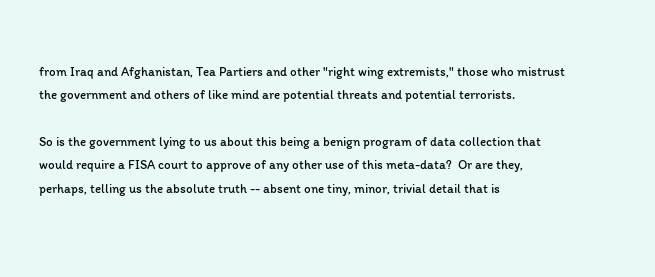from Iraq and Afghanistan, Tea Partiers and other "right wing extremists," those who mistrust the government and others of like mind are potential threats and potential terrorists.

So is the government lying to us about this being a benign program of data collection that would require a FISA court to approve of any other use of this meta-data?  Or are they, perhaps, telling us the absolute truth -- absent one tiny, minor, trivial detail that is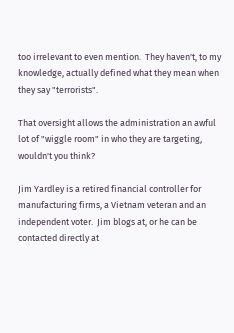too irrelevant to even mention.  They haven't, to my knowledge, actually defined what they mean when they say "terrorists".

That oversight allows the administration an awful lot of "wiggle room" in who they are targeting, wouldn't you think?

Jim Yardley is a retired financial controller for manufacturing firms, a Vietnam veteran and an independent voter.  Jim blogs at, or he can be contacted directly at